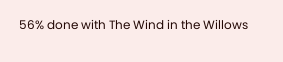56% done with The Wind in the Willows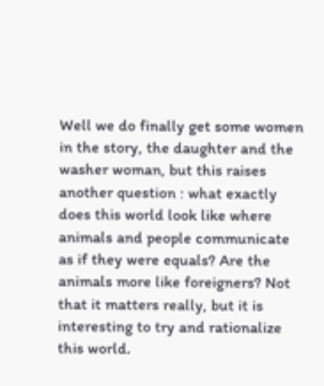Well we do finally get some women in the story, the daughter and the washer woman, but this raises another question : what exactly does this world look like where animals and people communicate as if they were equals? Are the animals more like foreigners? Not that it matters really, but it is interesting to try and rationalize this world.